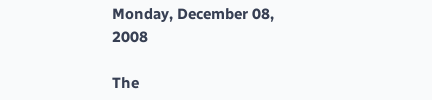Monday, December 08, 2008

The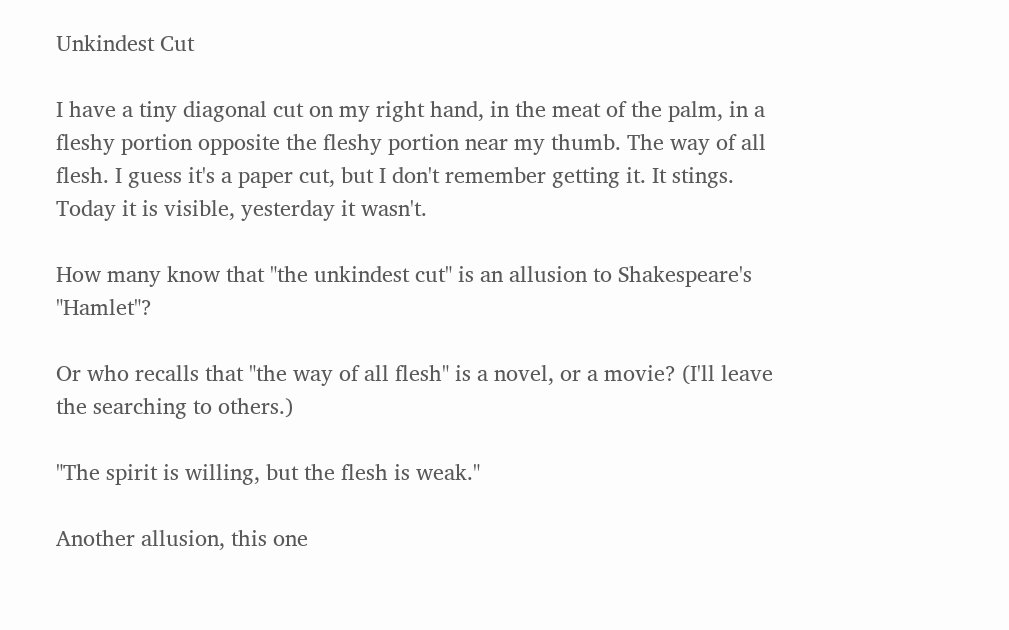Unkindest Cut

I have a tiny diagonal cut on my right hand, in the meat of the palm, in a fleshy portion opposite the fleshy portion near my thumb. The way of all flesh. I guess it's a paper cut, but I don't remember getting it. It stings. Today it is visible, yesterday it wasn't.

How many know that "the unkindest cut" is an allusion to Shakespeare's "Hamlet"?

Or who recalls that "the way of all flesh" is a novel, or a movie? (I'll leave the searching to others.)

"The spirit is willing, but the flesh is weak."

Another allusion, this one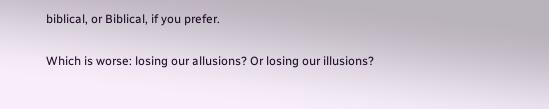biblical, or Biblical, if you prefer.

Which is worse: losing our allusions? Or losing our illusions?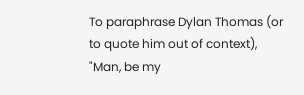To paraphrase Dylan Thomas (or to quote him out of context), "Man, be my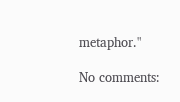metaphor."

No comments: